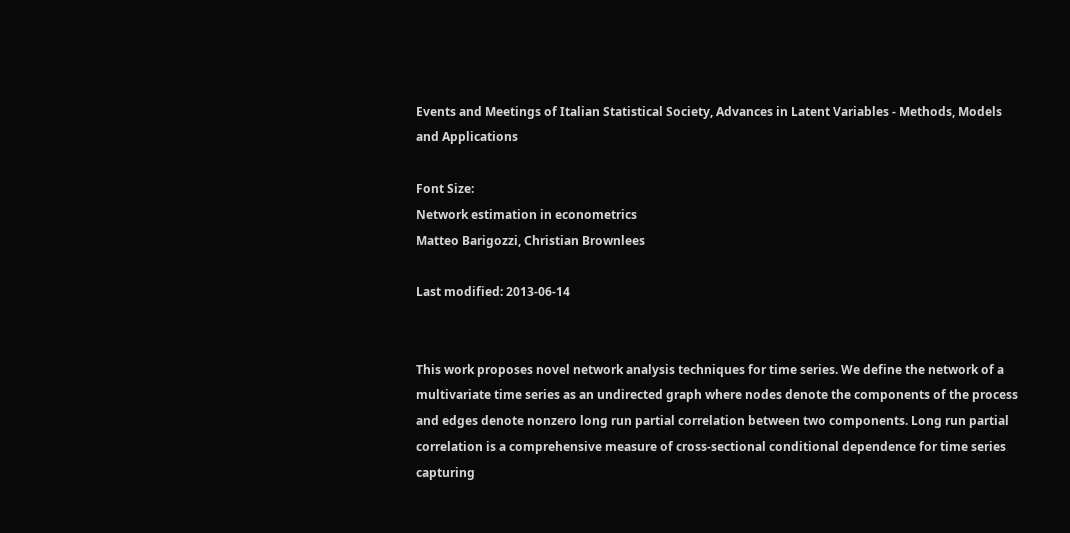Events and Meetings of Italian Statistical Society, Advances in Latent Variables - Methods, Models and Applications

Font Size:
Network estimation in econometrics
Matteo Barigozzi, Christian Brownlees

Last modified: 2013-06-14


This work proposes novel network analysis techniques for time series. We define the network of a multivariate time series as an undirected graph where nodes denote the components of the process and edges denote nonzero long run partial correlation between two components. Long run partial correlation is a comprehensive measure of cross-sectional conditional dependence for time series capturing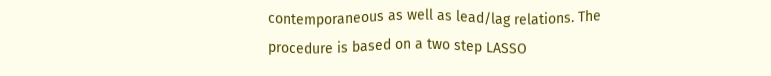contemporaneous as well as lead/lag relations. The procedure is based on a two step LASSO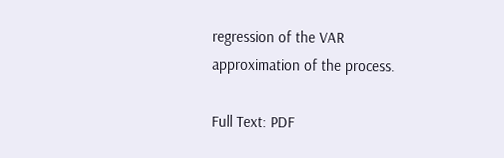regression of the VAR approximation of the process.

Full Text: PDF